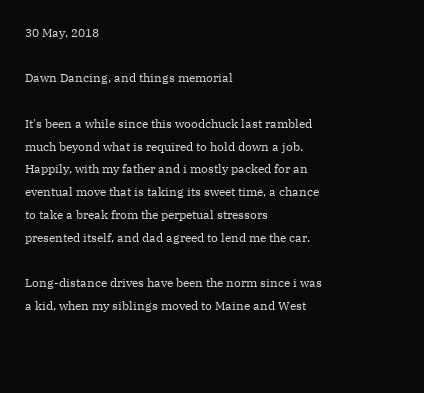30 May, 2018

Dawn Dancing, and things memorial

It's been a while since this woodchuck last rambled much beyond what is required to hold down a job. Happily, with my father and i mostly packed for an eventual move that is taking its sweet time, a chance to take a break from the perpetual stressors presented itself, and dad agreed to lend me the car.

Long-distance drives have been the norm since i was a kid, when my siblings moved to Maine and West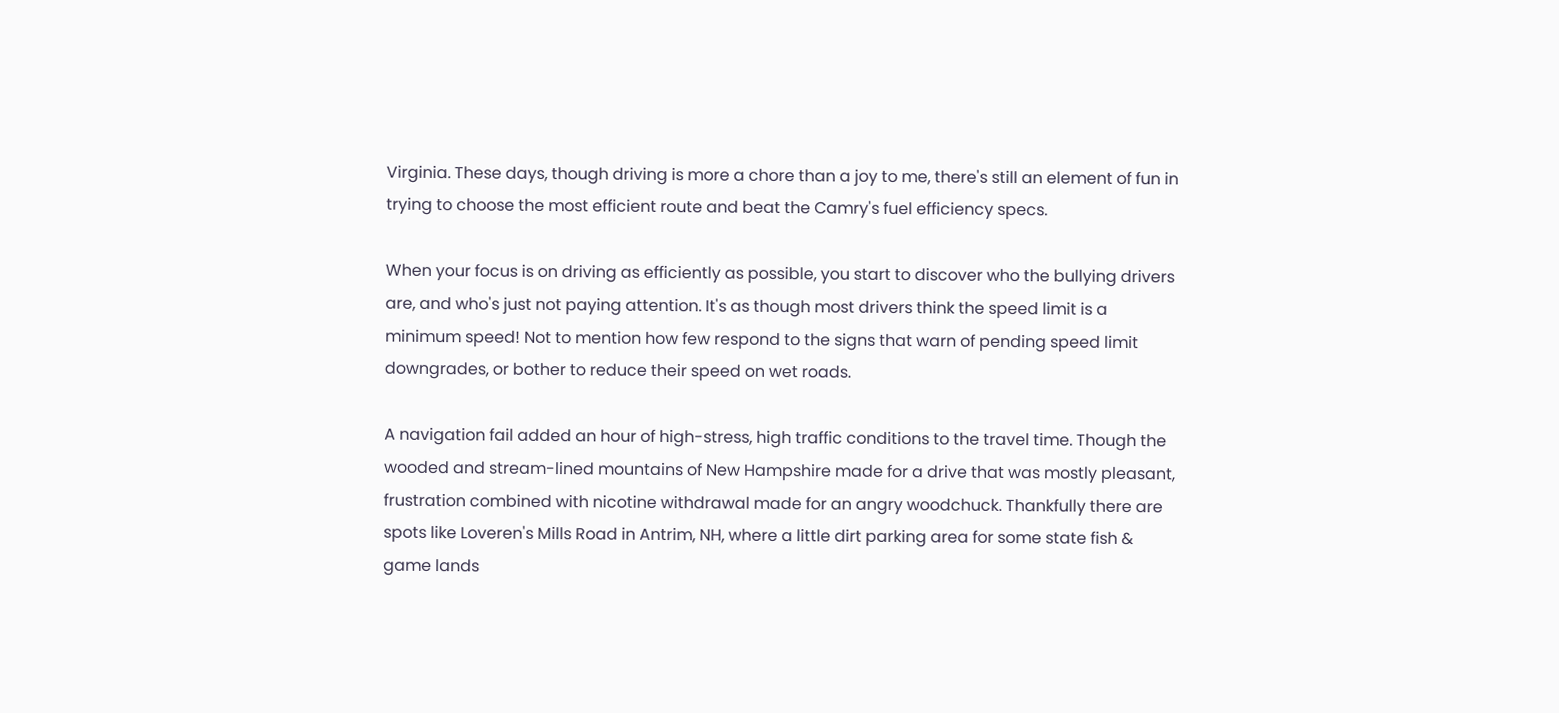Virginia. These days, though driving is more a chore than a joy to me, there's still an element of fun in trying to choose the most efficient route and beat the Camry's fuel efficiency specs.

When your focus is on driving as efficiently as possible, you start to discover who the bullying drivers are, and who's just not paying attention. It's as though most drivers think the speed limit is a minimum speed! Not to mention how few respond to the signs that warn of pending speed limit downgrades, or bother to reduce their speed on wet roads.

A navigation fail added an hour of high-stress, high traffic conditions to the travel time. Though the wooded and stream-lined mountains of New Hampshire made for a drive that was mostly pleasant, frustration combined with nicotine withdrawal made for an angry woodchuck. Thankfully there are spots like Loveren's Mills Road in Antrim, NH, where a little dirt parking area for some state fish & game lands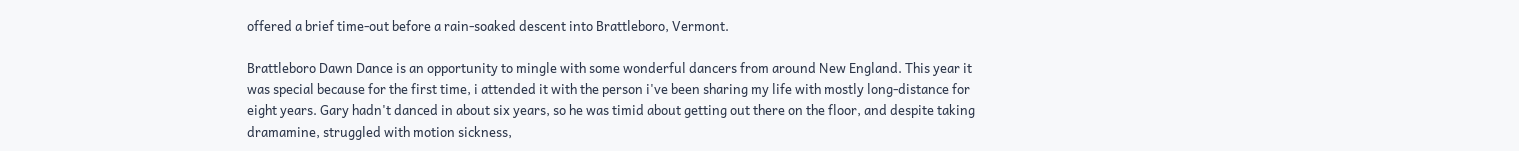offered a brief time-out before a rain-soaked descent into Brattleboro, Vermont.

Brattleboro Dawn Dance is an opportunity to mingle with some wonderful dancers from around New England. This year it was special because for the first time, i attended it with the person i've been sharing my life with mostly long-distance for eight years. Gary hadn't danced in about six years, so he was timid about getting out there on the floor, and despite taking dramamine, struggled with motion sickness,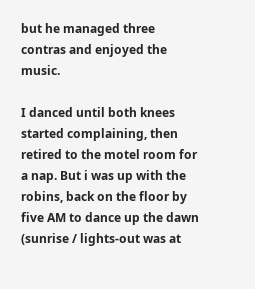but he managed three contras and enjoyed the music.

I danced until both knees started complaining, then retired to the motel room for a nap. But i was up with the robins, back on the floor by five AM to dance up the dawn (sunrise / lights-out was at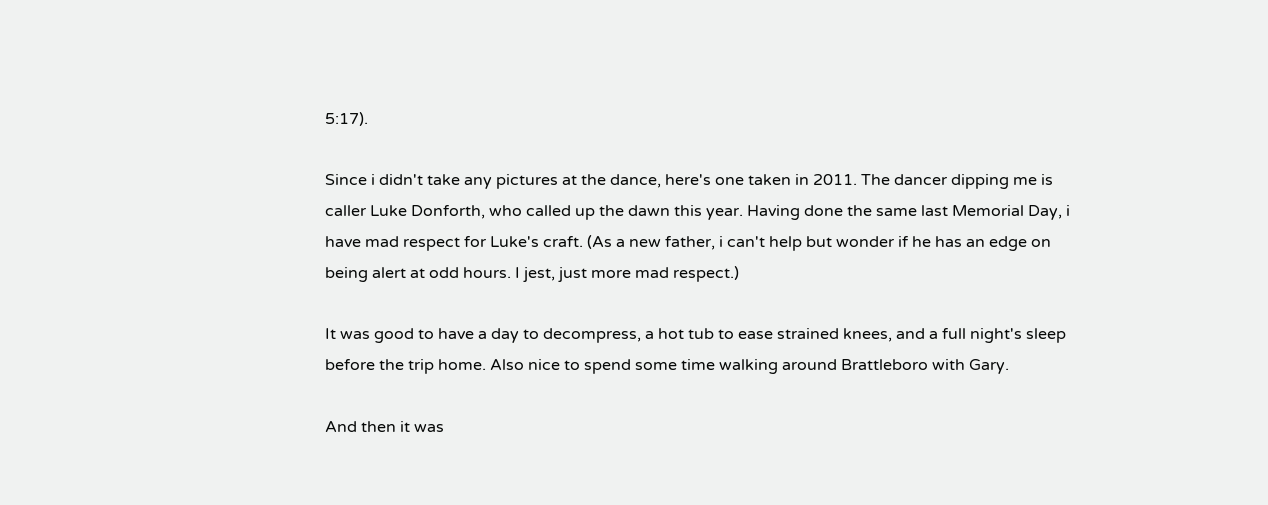5:17).

Since i didn't take any pictures at the dance, here's one taken in 2011. The dancer dipping me is caller Luke Donforth, who called up the dawn this year. Having done the same last Memorial Day, i have mad respect for Luke's craft. (As a new father, i can't help but wonder if he has an edge on being alert at odd hours. I jest, just more mad respect.)

It was good to have a day to decompress, a hot tub to ease strained knees, and a full night's sleep before the trip home. Also nice to spend some time walking around Brattleboro with Gary.

And then it was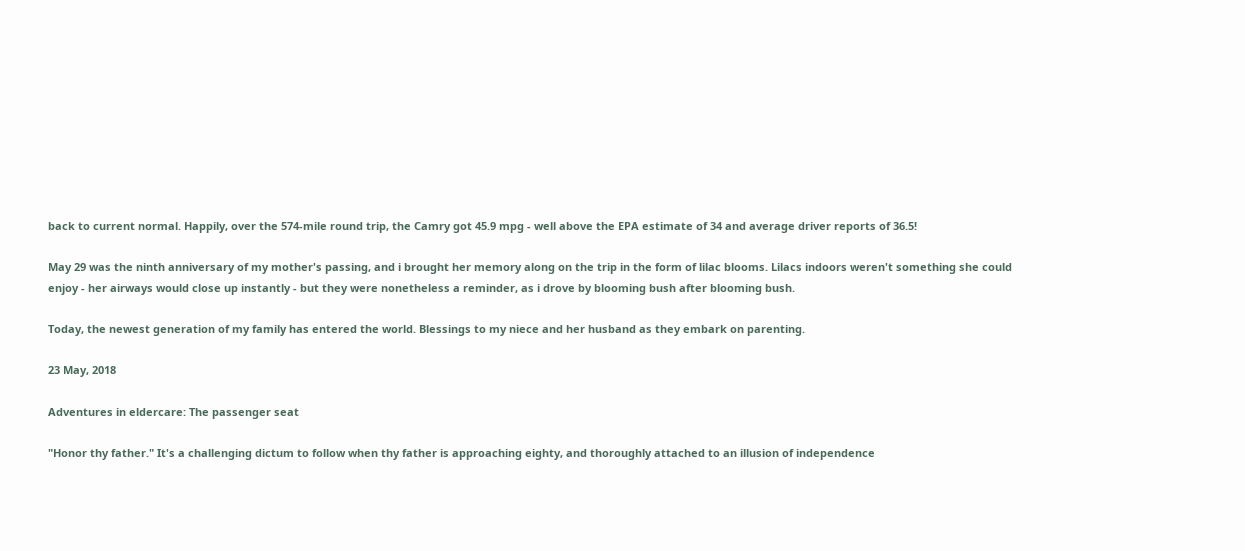back to current normal. Happily, over the 574-mile round trip, the Camry got 45.9 mpg - well above the EPA estimate of 34 and average driver reports of 36.5!

May 29 was the ninth anniversary of my mother's passing, and i brought her memory along on the trip in the form of lilac blooms. Lilacs indoors weren't something she could enjoy - her airways would close up instantly - but they were nonetheless a reminder, as i drove by blooming bush after blooming bush.

Today, the newest generation of my family has entered the world. Blessings to my niece and her husband as they embark on parenting.

23 May, 2018

Adventures in eldercare: The passenger seat

"Honor thy father." It's a challenging dictum to follow when thy father is approaching eighty, and thoroughly attached to an illusion of independence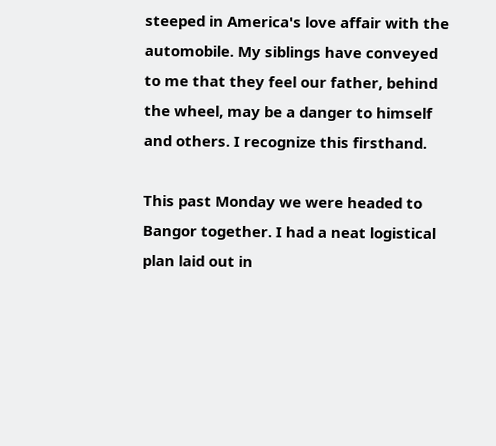steeped in America's love affair with the automobile. My siblings have conveyed to me that they feel our father, behind the wheel, may be a danger to himself and others. I recognize this firsthand.

This past Monday we were headed to Bangor together. I had a neat logistical plan laid out in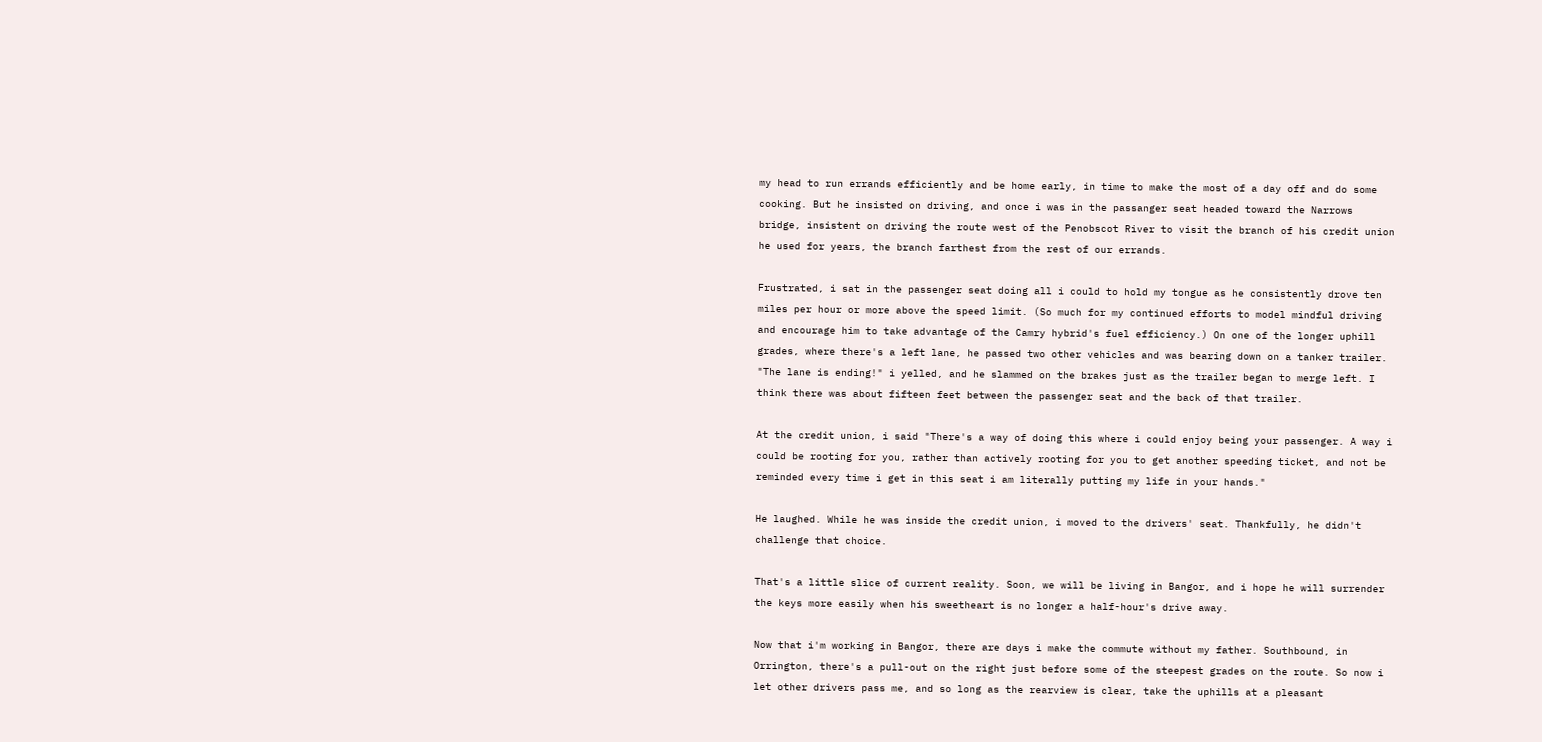my head to run errands efficiently and be home early, in time to make the most of a day off and do some cooking. But he insisted on driving, and once i was in the passanger seat headed toward the Narrows bridge, insistent on driving the route west of the Penobscot River to visit the branch of his credit union he used for years, the branch farthest from the rest of our errands.

Frustrated, i sat in the passenger seat doing all i could to hold my tongue as he consistently drove ten miles per hour or more above the speed limit. (So much for my continued efforts to model mindful driving and encourage him to take advantage of the Camry hybrid's fuel efficiency.) On one of the longer uphill grades, where there's a left lane, he passed two other vehicles and was bearing down on a tanker trailer. "The lane is ending!" i yelled, and he slammed on the brakes just as the trailer began to merge left. I think there was about fifteen feet between the passenger seat and the back of that trailer.

At the credit union, i said "There's a way of doing this where i could enjoy being your passenger. A way i could be rooting for you, rather than actively rooting for you to get another speeding ticket, and not be reminded every time i get in this seat i am literally putting my life in your hands."

He laughed. While he was inside the credit union, i moved to the drivers' seat. Thankfully, he didn't challenge that choice.

That's a little slice of current reality. Soon, we will be living in Bangor, and i hope he will surrender the keys more easily when his sweetheart is no longer a half-hour's drive away.

Now that i'm working in Bangor, there are days i make the commute without my father. Southbound, in Orrington, there's a pull-out on the right just before some of the steepest grades on the route. So now i let other drivers pass me, and so long as the rearview is clear, take the uphills at a pleasant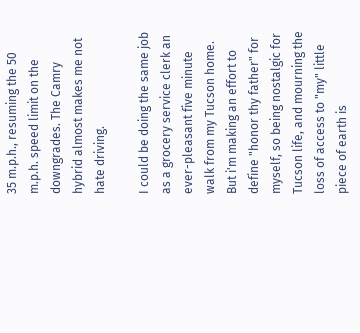35 m.p.h., resuming the 50 m.p.h. speed limit on the downgrades. The Camry hybrid almost makes me not hate driving.

I could be doing the same job as a grocery service clerk an ever-pleasant five minute walk from my Tucson home. But i'm making an effort to define "honor thy father" for myself, so being nostalgic for Tucson life, and mourning the loss of access to "my" little piece of earth is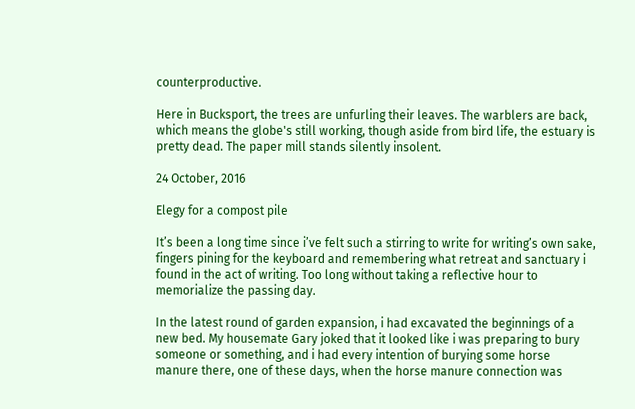counterproductive.

Here in Bucksport, the trees are unfurling their leaves. The warblers are back, which means the globe's still working, though aside from bird life, the estuary is pretty dead. The paper mill stands silently insolent.

24 October, 2016

Elegy for a compost pile

It’s been a long time since i’ve felt such a stirring to write for writing’s own sake, fingers pining for the keyboard and remembering what retreat and sanctuary i found in the act of writing. Too long without taking a reflective hour to memorialize the passing day.

In the latest round of garden expansion, i had excavated the beginnings of a new bed. My housemate Gary joked that it looked like i was preparing to bury someone or something, and i had every intention of burying some horse manure there, one of these days, when the horse manure connection was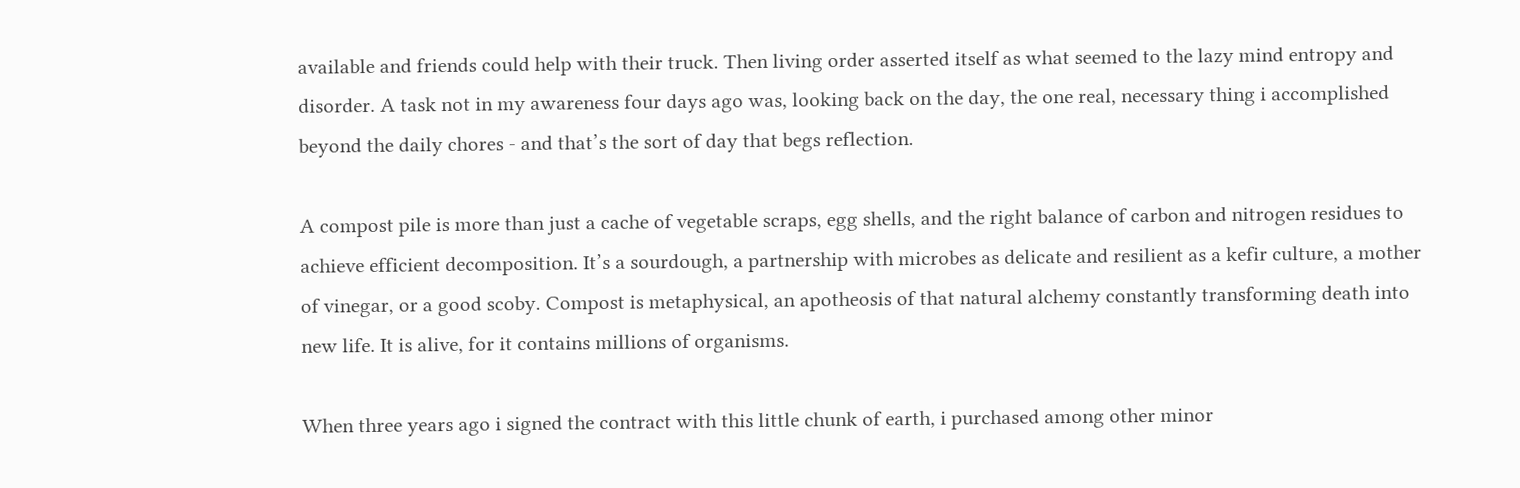available and friends could help with their truck. Then living order asserted itself as what seemed to the lazy mind entropy and disorder. A task not in my awareness four days ago was, looking back on the day, the one real, necessary thing i accomplished beyond the daily chores - and that’s the sort of day that begs reflection.

A compost pile is more than just a cache of vegetable scraps, egg shells, and the right balance of carbon and nitrogen residues to achieve efficient decomposition. It’s a sourdough, a partnership with microbes as delicate and resilient as a kefir culture, a mother of vinegar, or a good scoby. Compost is metaphysical, an apotheosis of that natural alchemy constantly transforming death into new life. It is alive, for it contains millions of organisms.

When three years ago i signed the contract with this little chunk of earth, i purchased among other minor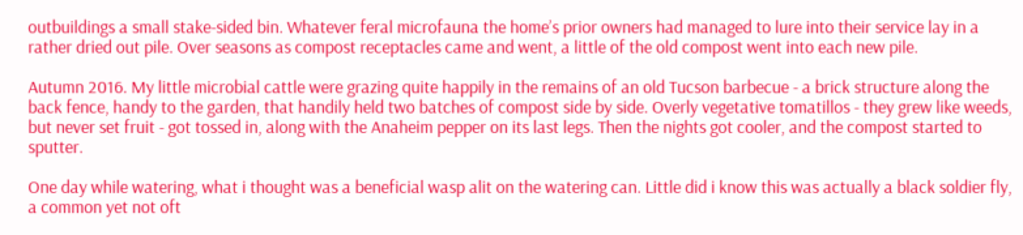outbuildings a small stake-sided bin. Whatever feral microfauna the home’s prior owners had managed to lure into their service lay in a rather dried out pile. Over seasons as compost receptacles came and went, a little of the old compost went into each new pile.

Autumn 2016. My little microbial cattle were grazing quite happily in the remains of an old Tucson barbecue - a brick structure along the back fence, handy to the garden, that handily held two batches of compost side by side. Overly vegetative tomatillos - they grew like weeds, but never set fruit - got tossed in, along with the Anaheim pepper on its last legs. Then the nights got cooler, and the compost started to sputter.

One day while watering, what i thought was a beneficial wasp alit on the watering can. Little did i know this was actually a black soldier fly, a common yet not oft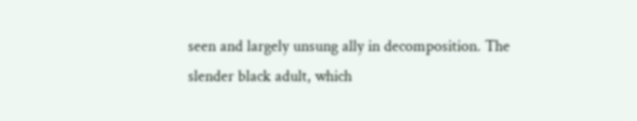seen and largely unsung ally in decomposition. The slender black adult, which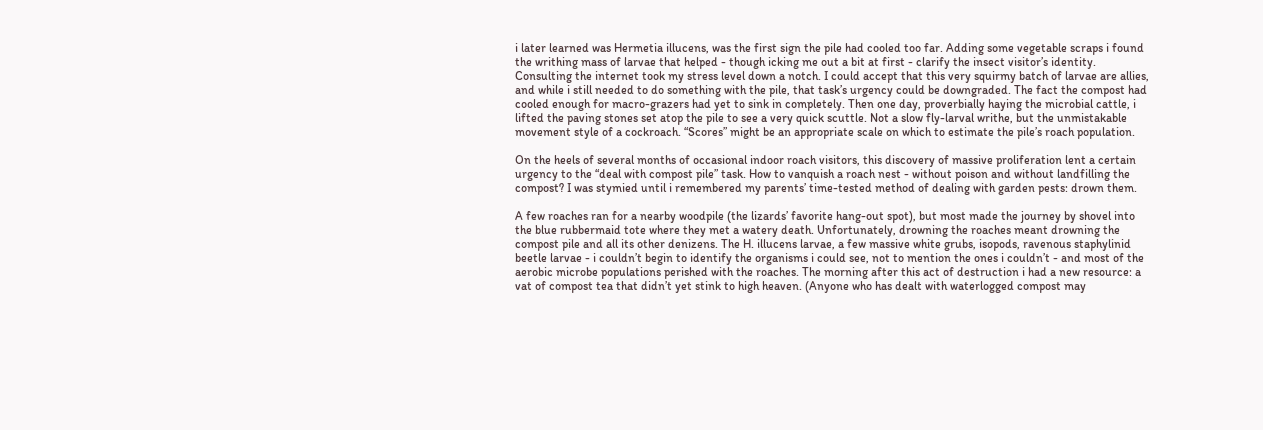i later learned was Hermetia illucens, was the first sign the pile had cooled too far. Adding some vegetable scraps i found the writhing mass of larvae that helped - though icking me out a bit at first - clarify the insect visitor’s identity. Consulting the internet took my stress level down a notch. I could accept that this very squirmy batch of larvae are allies, and while i still needed to do something with the pile, that task’s urgency could be downgraded. The fact the compost had cooled enough for macro-grazers had yet to sink in completely. Then one day, proverbially haying the microbial cattle, i lifted the paving stones set atop the pile to see a very quick scuttle. Not a slow fly-larval writhe, but the unmistakable movement style of a cockroach. “Scores” might be an appropriate scale on which to estimate the pile’s roach population.

On the heels of several months of occasional indoor roach visitors, this discovery of massive proliferation lent a certain urgency to the “deal with compost pile” task. How to vanquish a roach nest - without poison and without landfilling the compost? I was stymied until i remembered my parents’ time-tested method of dealing with garden pests: drown them.

A few roaches ran for a nearby woodpile (the lizards’ favorite hang-out spot), but most made the journey by shovel into the blue rubbermaid tote where they met a watery death. Unfortunately, drowning the roaches meant drowning the compost pile and all its other denizens. The H. illucens larvae, a few massive white grubs, isopods, ravenous staphylinid beetle larvae - i couldn’t begin to identify the organisms i could see, not to mention the ones i couldn’t - and most of the aerobic microbe populations perished with the roaches. The morning after this act of destruction i had a new resource: a vat of compost tea that didn’t yet stink to high heaven. (Anyone who has dealt with waterlogged compost may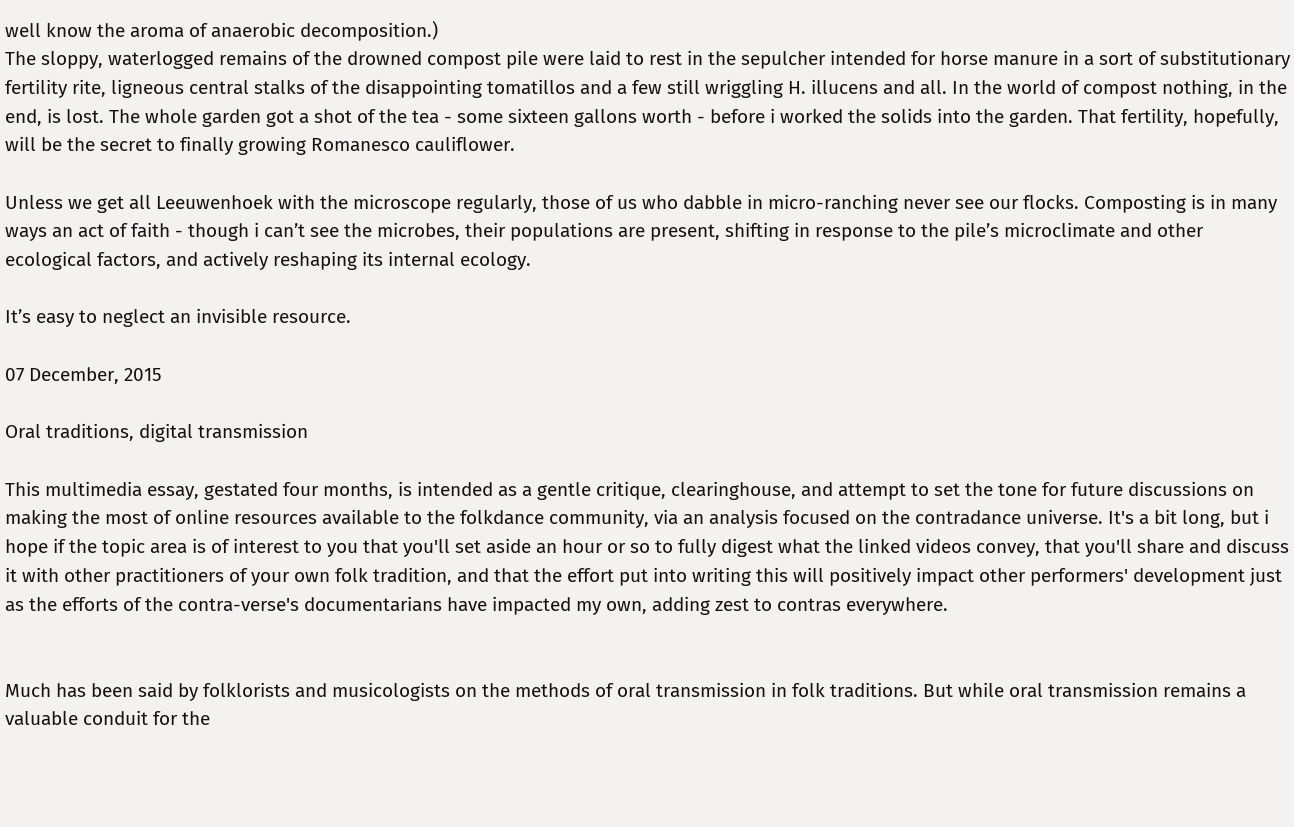well know the aroma of anaerobic decomposition.)
The sloppy, waterlogged remains of the drowned compost pile were laid to rest in the sepulcher intended for horse manure in a sort of substitutionary fertility rite, ligneous central stalks of the disappointing tomatillos and a few still wriggling H. illucens and all. In the world of compost nothing, in the end, is lost. The whole garden got a shot of the tea - some sixteen gallons worth - before i worked the solids into the garden. That fertility, hopefully, will be the secret to finally growing Romanesco cauliflower.

Unless we get all Leeuwenhoek with the microscope regularly, those of us who dabble in micro-ranching never see our flocks. Composting is in many ways an act of faith - though i can’t see the microbes, their populations are present, shifting in response to the pile’s microclimate and other ecological factors, and actively reshaping its internal ecology.

It’s easy to neglect an invisible resource.

07 December, 2015

Oral traditions, digital transmission

This multimedia essay, gestated four months, is intended as a gentle critique, clearinghouse, and attempt to set the tone for future discussions on making the most of online resources available to the folkdance community, via an analysis focused on the contradance universe. It's a bit long, but i hope if the topic area is of interest to you that you'll set aside an hour or so to fully digest what the linked videos convey, that you'll share and discuss it with other practitioners of your own folk tradition, and that the effort put into writing this will positively impact other performers' development just as the efforts of the contra-verse's documentarians have impacted my own, adding zest to contras everywhere.


Much has been said by folklorists and musicologists on the methods of oral transmission in folk traditions. But while oral transmission remains a valuable conduit for the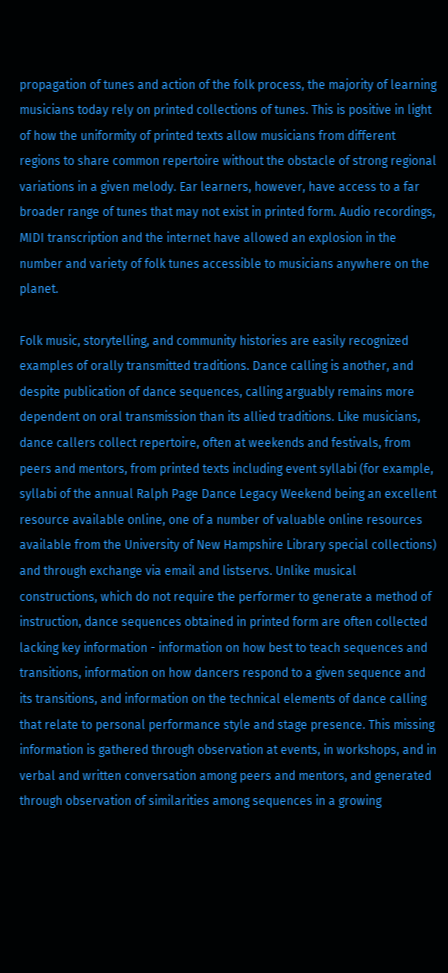propagation of tunes and action of the folk process, the majority of learning musicians today rely on printed collections of tunes. This is positive in light of how the uniformity of printed texts allow musicians from different regions to share common repertoire without the obstacle of strong regional variations in a given melody. Ear learners, however, have access to a far broader range of tunes that may not exist in printed form. Audio recordings, MIDI transcription and the internet have allowed an explosion in the number and variety of folk tunes accessible to musicians anywhere on the planet.

Folk music, storytelling, and community histories are easily recognized examples of orally transmitted traditions. Dance calling is another, and despite publication of dance sequences, calling arguably remains more dependent on oral transmission than its allied traditions. Like musicians, dance callers collect repertoire, often at weekends and festivals, from peers and mentors, from printed texts including event syllabi (for example, syllabi of the annual Ralph Page Dance Legacy Weekend being an excellent resource available online, one of a number of valuable online resources available from the University of New Hampshire Library special collections) and through exchange via email and listservs. Unlike musical constructions, which do not require the performer to generate a method of instruction, dance sequences obtained in printed form are often collected lacking key information - information on how best to teach sequences and transitions, information on how dancers respond to a given sequence and its transitions, and information on the technical elements of dance calling that relate to personal performance style and stage presence. This missing information is gathered through observation at events, in workshops, and in verbal and written conversation among peers and mentors, and generated through observation of similarities among sequences in a growing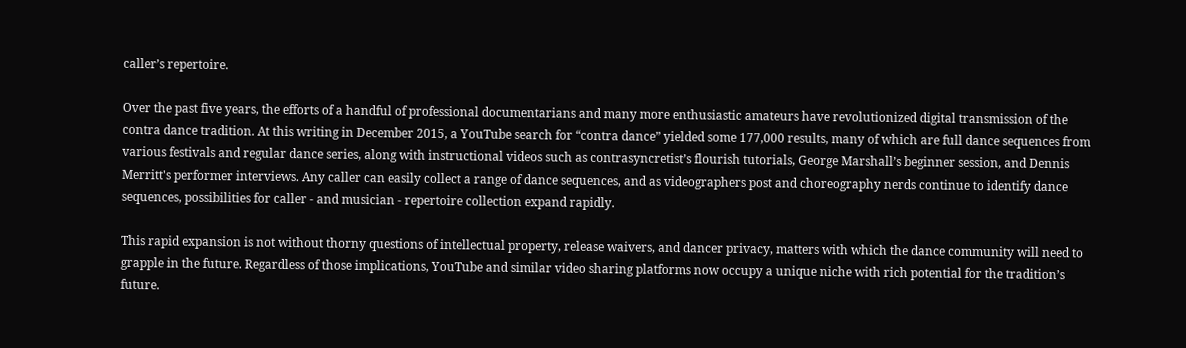caller’s repertoire.

Over the past five years, the efforts of a handful of professional documentarians and many more enthusiastic amateurs have revolutionized digital transmission of the contra dance tradition. At this writing in December 2015, a YouTube search for “contra dance” yielded some 177,000 results, many of which are full dance sequences from various festivals and regular dance series, along with instructional videos such as contrasyncretist’s flourish tutorials, George Marshall’s beginner session, and Dennis Merritt's performer interviews. Any caller can easily collect a range of dance sequences, and as videographers post and choreography nerds continue to identify dance sequences, possibilities for caller - and musician - repertoire collection expand rapidly.

This rapid expansion is not without thorny questions of intellectual property, release waivers, and dancer privacy, matters with which the dance community will need to grapple in the future. Regardless of those implications, YouTube and similar video sharing platforms now occupy a unique niche with rich potential for the tradition’s future.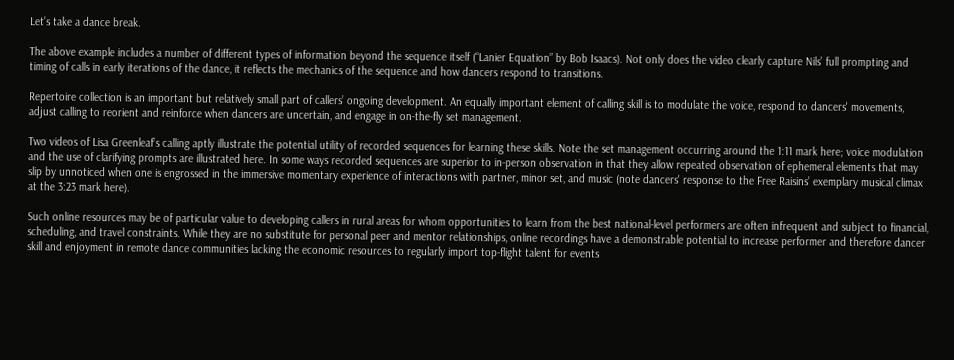Let’s take a dance break.

The above example includes a number of different types of information beyond the sequence itself (“Lanier Equation” by Bob Isaacs). Not only does the video clearly capture Nils’ full prompting and timing of calls in early iterations of the dance, it reflects the mechanics of the sequence and how dancers respond to transitions.

Repertoire collection is an important but relatively small part of callers’ ongoing development. An equally important element of calling skill is to modulate the voice, respond to dancers' movements, adjust calling to reorient and reinforce when dancers are uncertain, and engage in on-the-fly set management.

Two videos of Lisa Greenleaf’s calling aptly illustrate the potential utility of recorded sequences for learning these skills. Note the set management occurring around the 1:11 mark here; voice modulation and the use of clarifying prompts are illustrated here. In some ways recorded sequences are superior to in-person observation in that they allow repeated observation of ephemeral elements that may slip by unnoticed when one is engrossed in the immersive momentary experience of interactions with partner, minor set, and music (note dancers' response to the Free Raisins’ exemplary musical climax at the 3:23 mark here).

Such online resources may be of particular value to developing callers in rural areas for whom opportunities to learn from the best national-level performers are often infrequent and subject to financial, scheduling, and travel constraints. While they are no substitute for personal peer and mentor relationships, online recordings have a demonstrable potential to increase performer and therefore dancer skill and enjoyment in remote dance communities lacking the economic resources to regularly import top-flight talent for events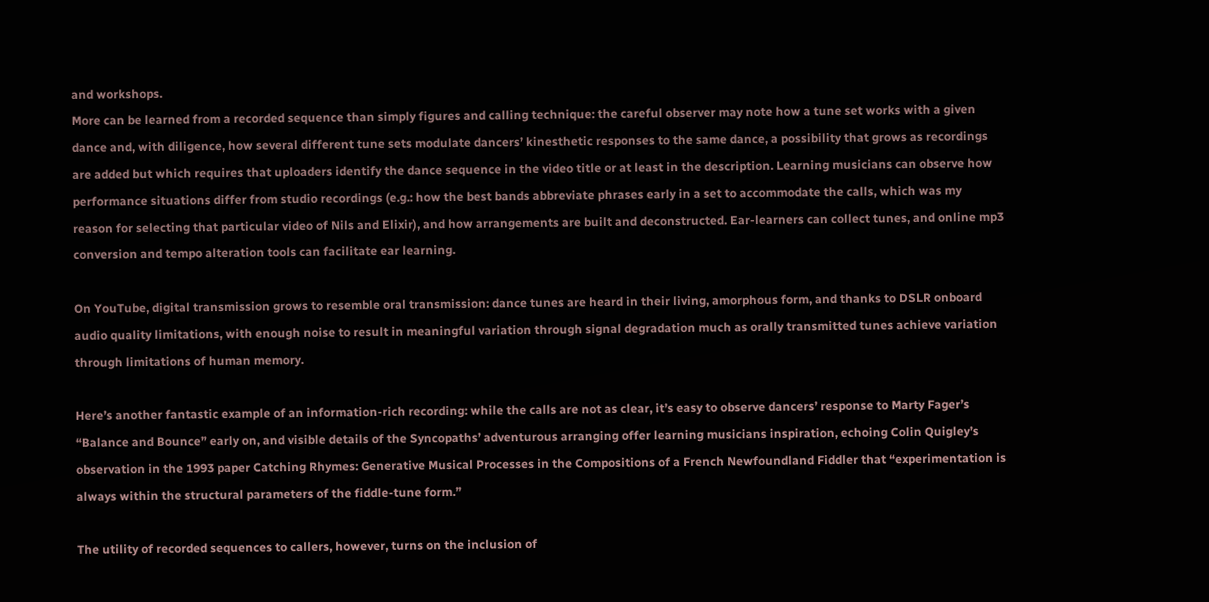and workshops.
More can be learned from a recorded sequence than simply figures and calling technique: the careful observer may note how a tune set works with a given dance and, with diligence, how several different tune sets modulate dancers’ kinesthetic responses to the same dance, a possibility that grows as recordings are added but which requires that uploaders identify the dance sequence in the video title or at least in the description. Learning musicians can observe how performance situations differ from studio recordings (e.g.: how the best bands abbreviate phrases early in a set to accommodate the calls, which was my reason for selecting that particular video of Nils and Elixir), and how arrangements are built and deconstructed. Ear-learners can collect tunes, and online mp3 conversion and tempo alteration tools can facilitate ear learning.

On YouTube, digital transmission grows to resemble oral transmission: dance tunes are heard in their living, amorphous form, and thanks to DSLR onboard audio quality limitations, with enough noise to result in meaningful variation through signal degradation much as orally transmitted tunes achieve variation through limitations of human memory.

Here’s another fantastic example of an information-rich recording: while the calls are not as clear, it’s easy to observe dancers’ response to Marty Fager’s “Balance and Bounce” early on, and visible details of the Syncopaths’ adventurous arranging offer learning musicians inspiration, echoing Colin Quigley’s observation in the 1993 paper Catching Rhymes: Generative Musical Processes in the Compositions of a French Newfoundland Fiddler that “experimentation is always within the structural parameters of the fiddle-tune form.”

The utility of recorded sequences to callers, however, turns on the inclusion of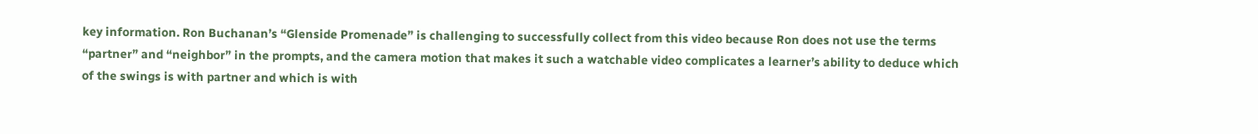key information. Ron Buchanan’s “Glenside Promenade” is challenging to successfully collect from this video because Ron does not use the terms “partner” and “neighbor” in the prompts, and the camera motion that makes it such a watchable video complicates a learner’s ability to deduce which of the swings is with partner and which is with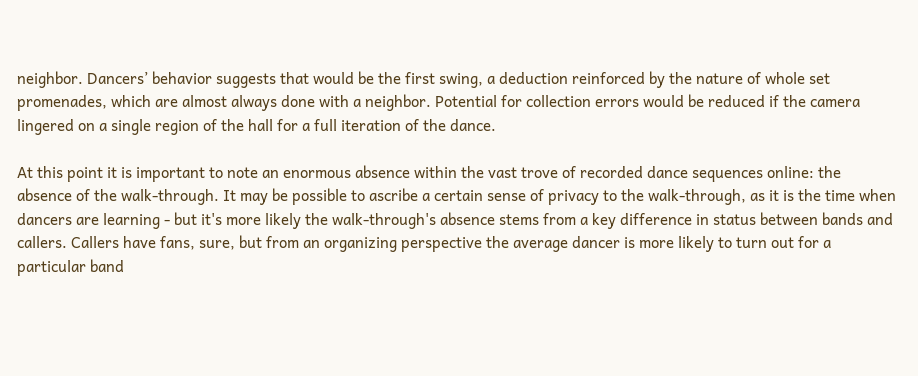neighbor. Dancers’ behavior suggests that would be the first swing, a deduction reinforced by the nature of whole set promenades, which are almost always done with a neighbor. Potential for collection errors would be reduced if the camera lingered on a single region of the hall for a full iteration of the dance.

At this point it is important to note an enormous absence within the vast trove of recorded dance sequences online: the absence of the walk-through. It may be possible to ascribe a certain sense of privacy to the walk-through, as it is the time when dancers are learning - but it's more likely the walk-through's absence stems from a key difference in status between bands and callers. Callers have fans, sure, but from an organizing perspective the average dancer is more likely to turn out for a particular band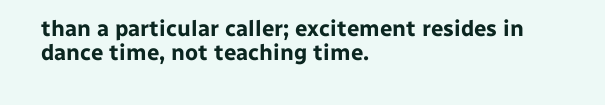than a particular caller; excitement resides in dance time, not teaching time.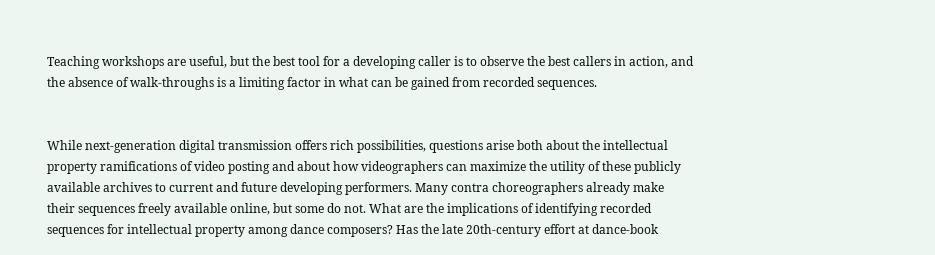Teaching workshops are useful, but the best tool for a developing caller is to observe the best callers in action, and the absence of walk-throughs is a limiting factor in what can be gained from recorded sequences.


While next-generation digital transmission offers rich possibilities, questions arise both about the intellectual property ramifications of video posting and about how videographers can maximize the utility of these publicly available archives to current and future developing performers. Many contra choreographers already make their sequences freely available online, but some do not. What are the implications of identifying recorded sequences for intellectual property among dance composers? Has the late 20th-century effort at dance-book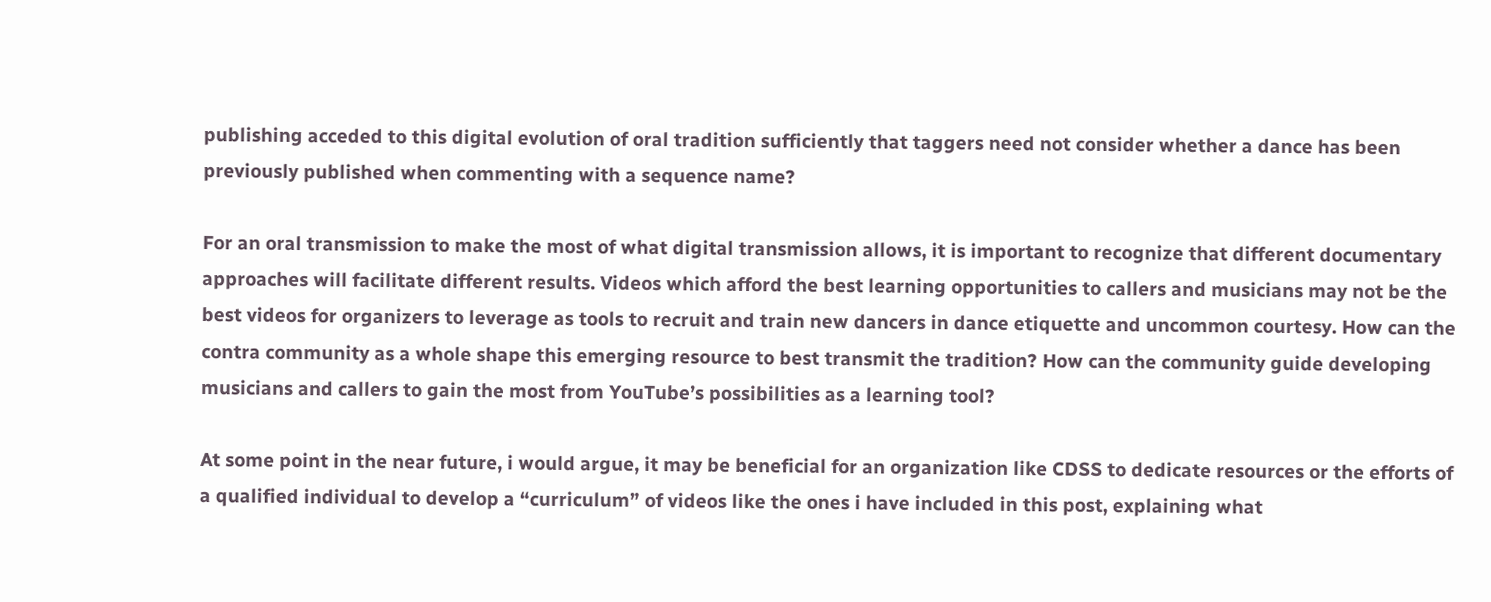publishing acceded to this digital evolution of oral tradition sufficiently that taggers need not consider whether a dance has been previously published when commenting with a sequence name?

For an oral transmission to make the most of what digital transmission allows, it is important to recognize that different documentary approaches will facilitate different results. Videos which afford the best learning opportunities to callers and musicians may not be the best videos for organizers to leverage as tools to recruit and train new dancers in dance etiquette and uncommon courtesy. How can the contra community as a whole shape this emerging resource to best transmit the tradition? How can the community guide developing musicians and callers to gain the most from YouTube’s possibilities as a learning tool?

At some point in the near future, i would argue, it may be beneficial for an organization like CDSS to dedicate resources or the efforts of a qualified individual to develop a “curriculum” of videos like the ones i have included in this post, explaining what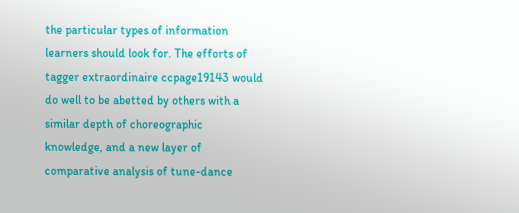the particular types of information learners should look for. The efforts of tagger extraordinaire ccpage19143 would do well to be abetted by others with a similar depth of choreographic knowledge, and a new layer of comparative analysis of tune-dance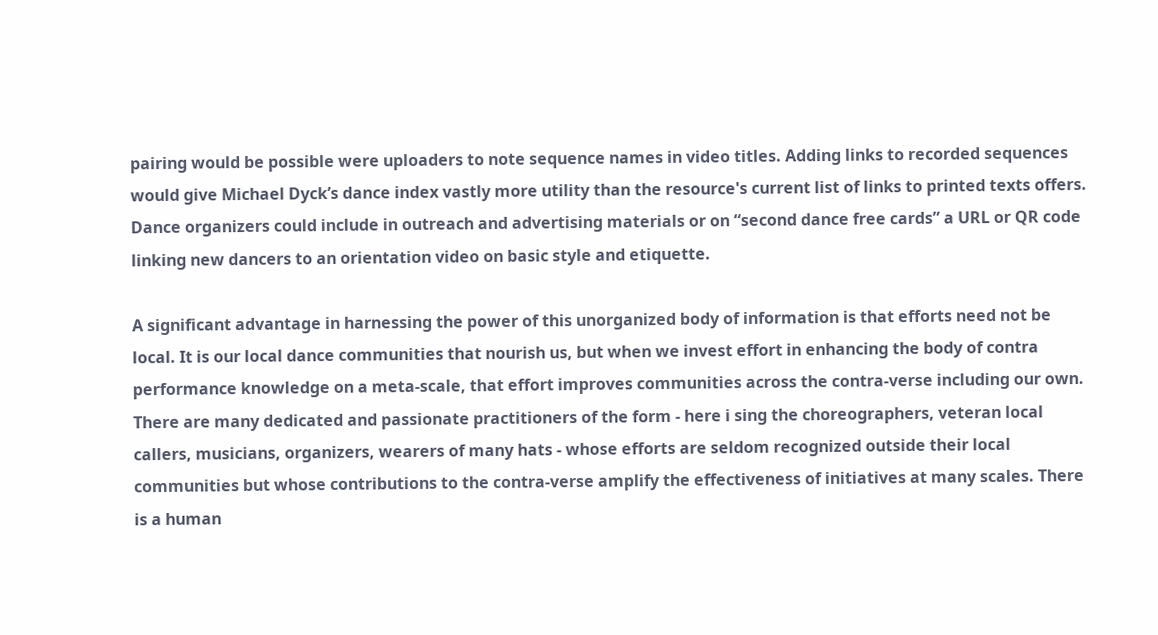pairing would be possible were uploaders to note sequence names in video titles. Adding links to recorded sequences would give Michael Dyck’s dance index vastly more utility than the resource's current list of links to printed texts offers. Dance organizers could include in outreach and advertising materials or on “second dance free cards” a URL or QR code linking new dancers to an orientation video on basic style and etiquette.

A significant advantage in harnessing the power of this unorganized body of information is that efforts need not be local. It is our local dance communities that nourish us, but when we invest effort in enhancing the body of contra performance knowledge on a meta-scale, that effort improves communities across the contra-verse including our own. There are many dedicated and passionate practitioners of the form - here i sing the choreographers, veteran local callers, musicians, organizers, wearers of many hats - whose efforts are seldom recognized outside their local communities but whose contributions to the contra-verse amplify the effectiveness of initiatives at many scales. There is a human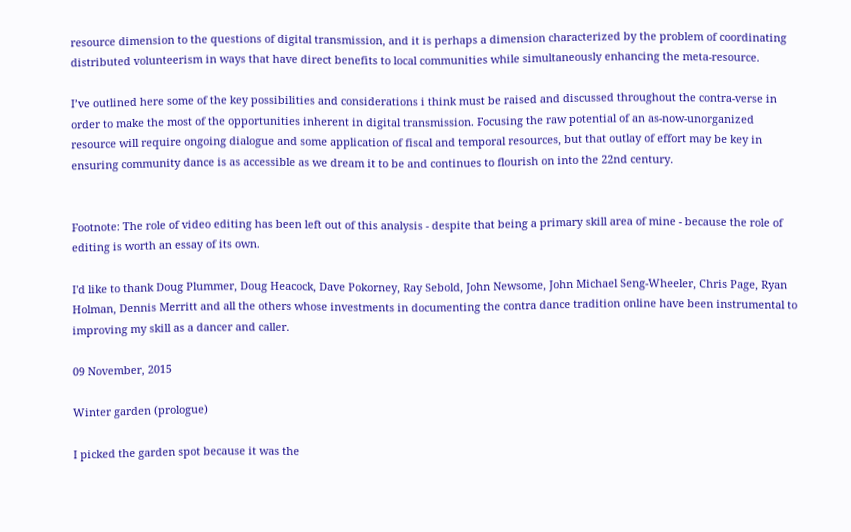resource dimension to the questions of digital transmission, and it is perhaps a dimension characterized by the problem of coordinating distributed volunteerism in ways that have direct benefits to local communities while simultaneously enhancing the meta-resource.

I’ve outlined here some of the key possibilities and considerations i think must be raised and discussed throughout the contra-verse in order to make the most of the opportunities inherent in digital transmission. Focusing the raw potential of an as-now-unorganized resource will require ongoing dialogue and some application of fiscal and temporal resources, but that outlay of effort may be key in ensuring community dance is as accessible as we dream it to be and continues to flourish on into the 22nd century.


Footnote: The role of video editing has been left out of this analysis - despite that being a primary skill area of mine - because the role of editing is worth an essay of its own.

I'd like to thank Doug Plummer, Doug Heacock, Dave Pokorney, Ray Sebold, John Newsome, John Michael Seng-Wheeler, Chris Page, Ryan Holman, Dennis Merritt and all the others whose investments in documenting the contra dance tradition online have been instrumental to improving my skill as a dancer and caller.

09 November, 2015

Winter garden (prologue)

I picked the garden spot because it was the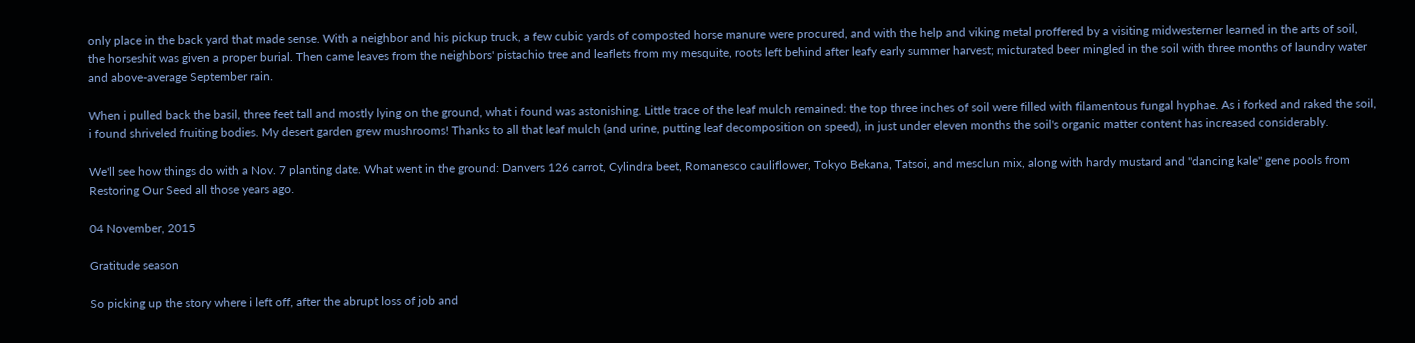only place in the back yard that made sense. With a neighbor and his pickup truck, a few cubic yards of composted horse manure were procured, and with the help and viking metal proffered by a visiting midwesterner learned in the arts of soil, the horseshit was given a proper burial. Then came leaves from the neighbors' pistachio tree and leaflets from my mesquite, roots left behind after leafy early summer harvest; micturated beer mingled in the soil with three months of laundry water and above-average September rain.

When i pulled back the basil, three feet tall and mostly lying on the ground, what i found was astonishing. Little trace of the leaf mulch remained: the top three inches of soil were filled with filamentous fungal hyphae. As i forked and raked the soil, i found shriveled fruiting bodies. My desert garden grew mushrooms! Thanks to all that leaf mulch (and urine, putting leaf decomposition on speed), in just under eleven months the soil's organic matter content has increased considerably.

We'll see how things do with a Nov. 7 planting date. What went in the ground: Danvers 126 carrot, Cylindra beet, Romanesco cauliflower, Tokyo Bekana, Tatsoi, and mesclun mix, along with hardy mustard and "dancing kale" gene pools from Restoring Our Seed all those years ago.

04 November, 2015

Gratitude season

So picking up the story where i left off, after the abrupt loss of job and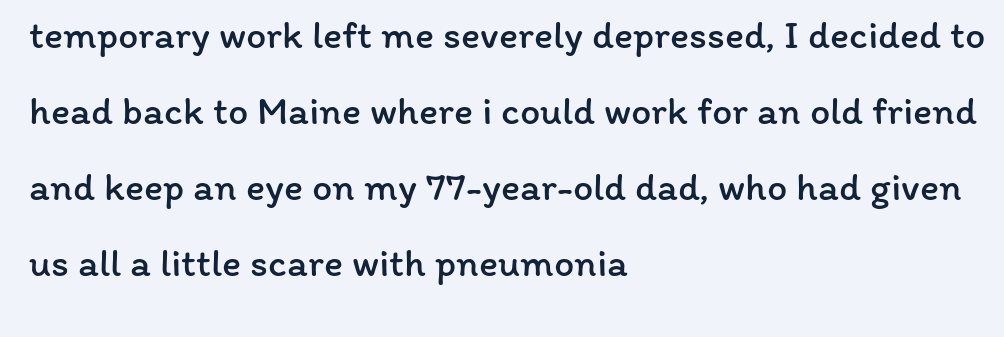temporary work left me severely depressed, I decided to head back to Maine where i could work for an old friend and keep an eye on my 77-year-old dad, who had given us all a little scare with pneumonia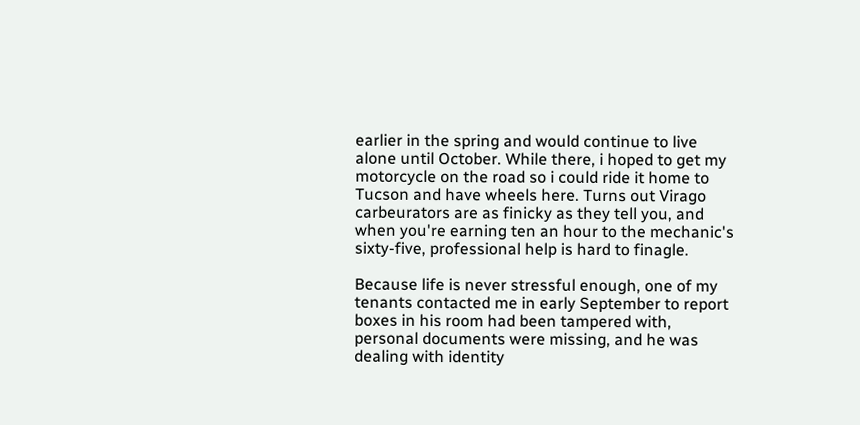earlier in the spring and would continue to live alone until October. While there, i hoped to get my motorcycle on the road so i could ride it home to Tucson and have wheels here. Turns out Virago carbeurators are as finicky as they tell you, and when you're earning ten an hour to the mechanic's sixty-five, professional help is hard to finagle.

Because life is never stressful enough, one of my tenants contacted me in early September to report boxes in his room had been tampered with, personal documents were missing, and he was dealing with identity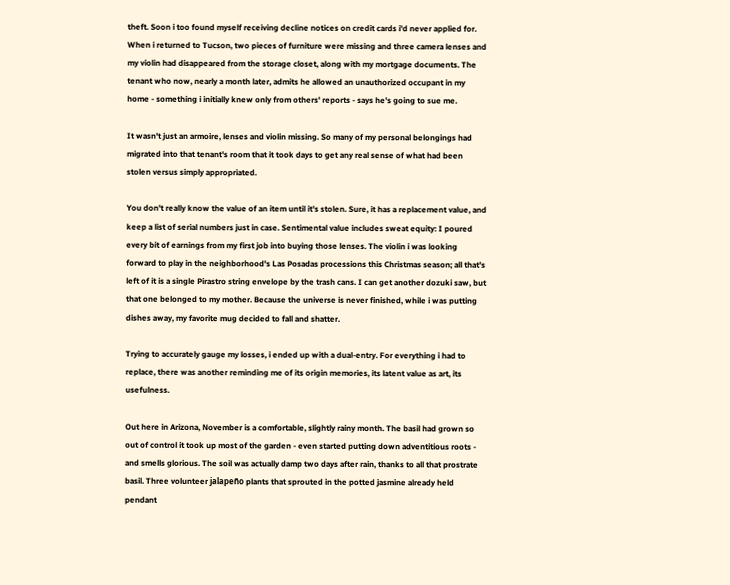theft. Soon i too found myself receiving decline notices on credit cards i'd never applied for. When i returned to Tucson, two pieces of furniture were missing and three camera lenses and my violin had disappeared from the storage closet, along with my mortgage documents. The tenant who now, nearly a month later, admits he allowed an unauthorized occupant in my home - something i initially knew only from others' reports - says he's going to sue me.

It wasn't just an armoire, lenses and violin missing. So many of my personal belongings had migrated into that tenant's room that it took days to get any real sense of what had been stolen versus simply appropriated.

You don't really know the value of an item until it's stolen. Sure, it has a replacement value, and keep a list of serial numbers just in case. Sentimental value includes sweat equity: I poured every bit of earnings from my first job into buying those lenses. The violin i was looking forward to play in the neighborhood's Las Posadas processions this Christmas season; all that's left of it is a single Pirastro string envelope by the trash cans. I can get another dozuki saw, but that one belonged to my mother. Because the universe is never finished, while i was putting dishes away, my favorite mug decided to fall and shatter.

Trying to accurately gauge my losses, i ended up with a dual-entry. For everything i had to replace, there was another reminding me of its origin memories, its latent value as art, its usefulness.

Out here in Arizona, November is a comfortable, slightly rainy month. The basil had grown so out of control it took up most of the garden - even started putting down adventitious roots - and smells glorious. The soil was actually damp two days after rain, thanks to all that prostrate basil. Three volunteer jalapeño plants that sprouted in the potted jasmine already held pendant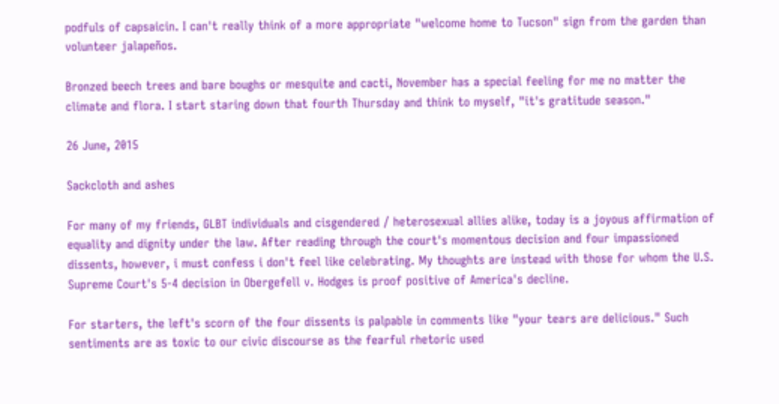podfuls of capsaicin. I can't really think of a more appropriate "welcome home to Tucson" sign from the garden than volunteer jalapeños.

Bronzed beech trees and bare boughs or mesquite and cacti, November has a special feeling for me no matter the climate and flora. I start staring down that fourth Thursday and think to myself, "it's gratitude season."

26 June, 2015

Sackcloth and ashes

For many of my friends, GLBT individuals and cisgendered / heterosexual allies alike, today is a joyous affirmation of equality and dignity under the law. After reading through the court's momentous decision and four impassioned dissents, however, i must confess i don't feel like celebrating. My thoughts are instead with those for whom the U.S. Supreme Court's 5-4 decision in Obergefell v. Hodges is proof positive of America's decline.

For starters, the left's scorn of the four dissents is palpable in comments like "your tears are delicious." Such sentiments are as toxic to our civic discourse as the fearful rhetoric used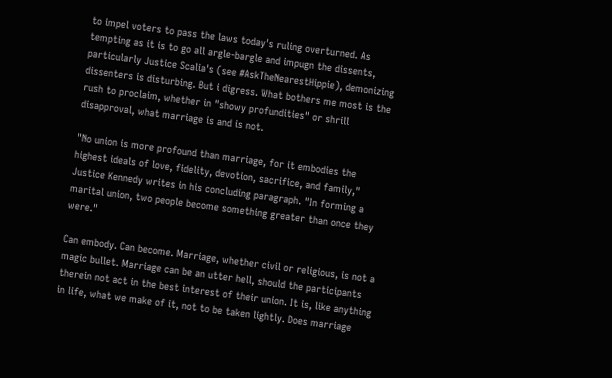to impel voters to pass the laws today's ruling overturned. As tempting as it is to go all argle-bargle and impugn the dissents, particularly Justice Scalia's (see #AskTheNearestHippie), demonizing dissenters is disturbing. But i digress. What bothers me most is the rush to proclaim, whether in "showy profundities" or shrill disapproval, what marriage is and is not.

"No union is more profound than marriage, for it embodies the highest ideals of love, fidelity, devotion, sacrifice, and family," Justice Kennedy writes in his concluding paragraph. "In forming a marital union, two people become something greater than once they were."

Can embody. Can become. Marriage, whether civil or religious, is not a magic bullet. Marriage can be an utter hell, should the participants therein not act in the best interest of their union. It is, like anything in life, what we make of it, not to be taken lightly. Does marriage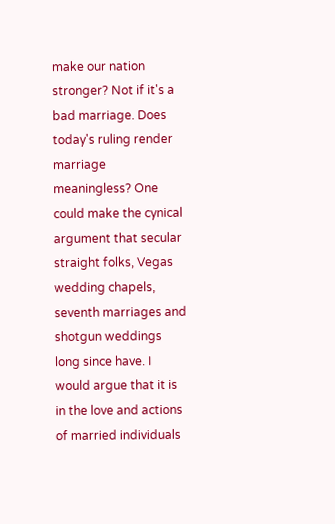make our nation stronger? Not if it's a bad marriage. Does today's ruling render marriage meaningless? One could make the cynical argument that secular straight folks, Vegas wedding chapels, seventh marriages and shotgun weddings long since have. I would argue that it is in the love and actions of married individuals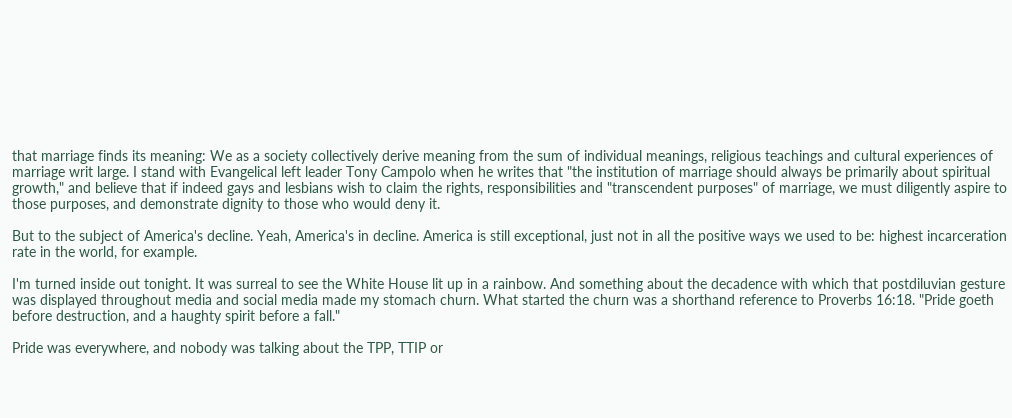that marriage finds its meaning: We as a society collectively derive meaning from the sum of individual meanings, religious teachings and cultural experiences of marriage writ large. I stand with Evangelical left leader Tony Campolo when he writes that "the institution of marriage should always be primarily about spiritual growth," and believe that if indeed gays and lesbians wish to claim the rights, responsibilities and "transcendent purposes" of marriage, we must diligently aspire to those purposes, and demonstrate dignity to those who would deny it.

But to the subject of America's decline. Yeah, America's in decline. America is still exceptional, just not in all the positive ways we used to be: highest incarceration rate in the world, for example.

I'm turned inside out tonight. It was surreal to see the White House lit up in a rainbow. And something about the decadence with which that postdiluvian gesture was displayed throughout media and social media made my stomach churn. What started the churn was a shorthand reference to Proverbs 16:18. "Pride goeth before destruction, and a haughty spirit before a fall."

Pride was everywhere, and nobody was talking about the TPP, TTIP or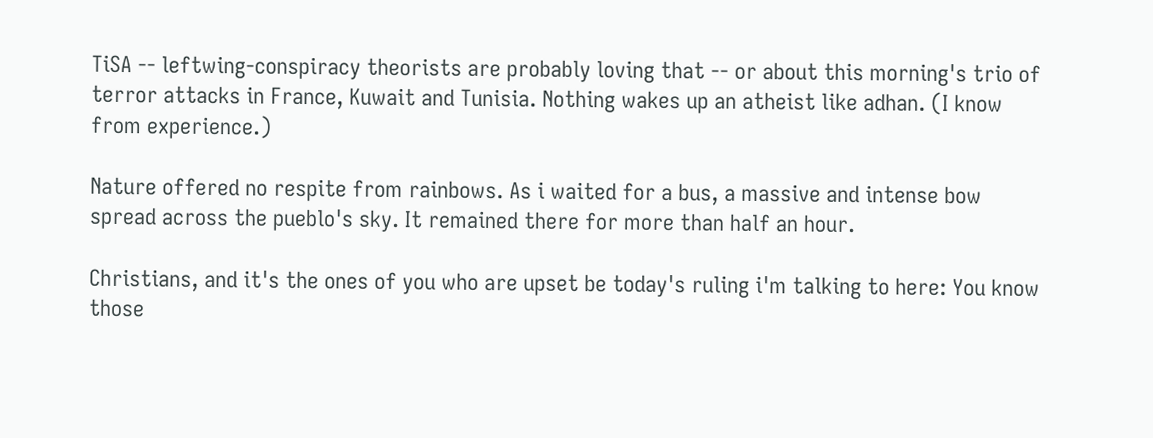TiSA -- leftwing-conspiracy theorists are probably loving that -- or about this morning's trio of terror attacks in France, Kuwait and Tunisia. Nothing wakes up an atheist like adhan. (I know from experience.)

Nature offered no respite from rainbows. As i waited for a bus, a massive and intense bow spread across the pueblo's sky. It remained there for more than half an hour.

Christians, and it's the ones of you who are upset be today's ruling i'm talking to here: You know those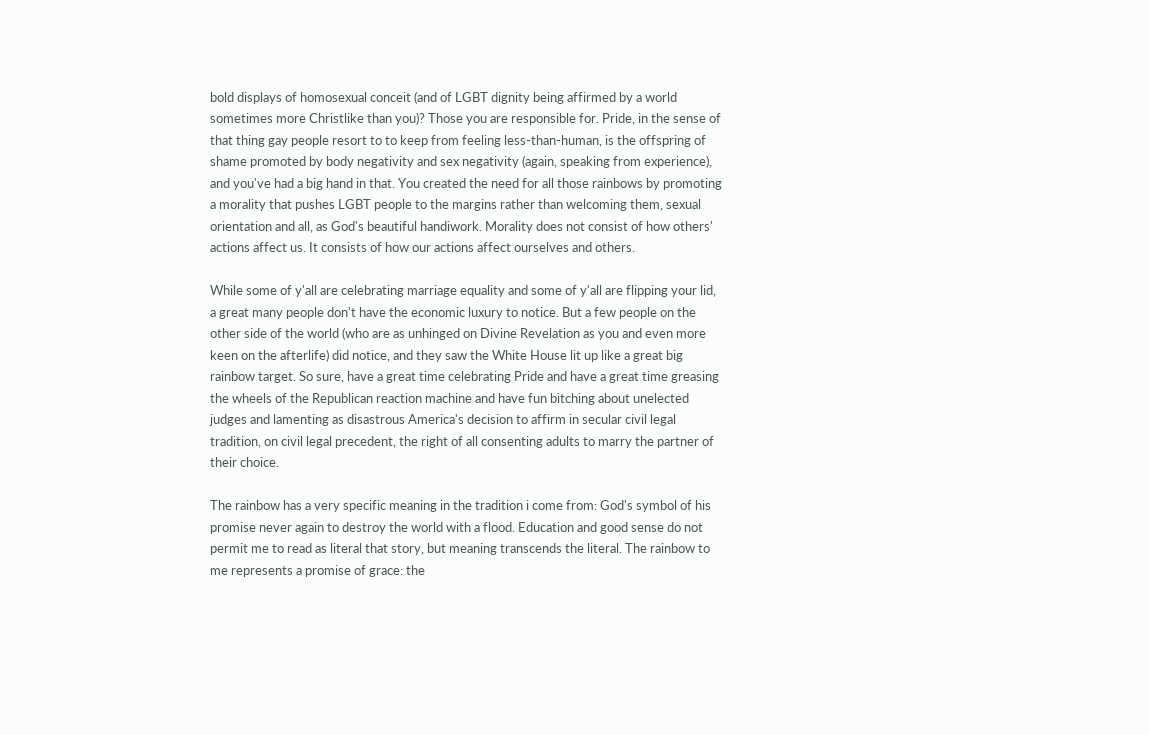bold displays of homosexual conceit (and of LGBT dignity being affirmed by a world sometimes more Christlike than you)? Those you are responsible for. Pride, in the sense of that thing gay people resort to to keep from feeling less-than-human, is the offspring of shame promoted by body negativity and sex negativity (again, speaking from experience), and you've had a big hand in that. You created the need for all those rainbows by promoting a morality that pushes LGBT people to the margins rather than welcoming them, sexual orientation and all, as God's beautiful handiwork. Morality does not consist of how others' actions affect us. It consists of how our actions affect ourselves and others.

While some of y'all are celebrating marriage equality and some of y'all are flipping your lid, a great many people don't have the economic luxury to notice. But a few people on the other side of the world (who are as unhinged on Divine Revelation as you and even more keen on the afterlife) did notice, and they saw the White House lit up like a great big rainbow target. So sure, have a great time celebrating Pride and have a great time greasing the wheels of the Republican reaction machine and have fun bitching about unelected judges and lamenting as disastrous America's decision to affirm in secular civil legal tradition, on civil legal precedent, the right of all consenting adults to marry the partner of their choice.

The rainbow has a very specific meaning in the tradition i come from: God's symbol of his promise never again to destroy the world with a flood. Education and good sense do not permit me to read as literal that story, but meaning transcends the literal. The rainbow to me represents a promise of grace: the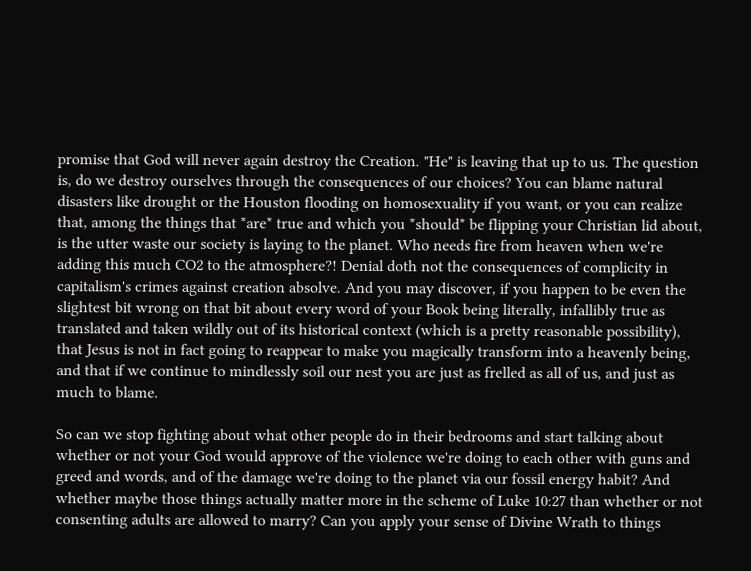promise that God will never again destroy the Creation. "He" is leaving that up to us. The question is, do we destroy ourselves through the consequences of our choices? You can blame natural disasters like drought or the Houston flooding on homosexuality if you want, or you can realize that, among the things that *are* true and which you *should* be flipping your Christian lid about, is the utter waste our society is laying to the planet. Who needs fire from heaven when we're adding this much CO2 to the atmosphere?! Denial doth not the consequences of complicity in capitalism's crimes against creation absolve. And you may discover, if you happen to be even the slightest bit wrong on that bit about every word of your Book being literally, infallibly true as translated and taken wildly out of its historical context (which is a pretty reasonable possibility), that Jesus is not in fact going to reappear to make you magically transform into a heavenly being, and that if we continue to mindlessly soil our nest you are just as frelled as all of us, and just as much to blame.

So can we stop fighting about what other people do in their bedrooms and start talking about whether or not your God would approve of the violence we're doing to each other with guns and greed and words, and of the damage we're doing to the planet via our fossil energy habit? And whether maybe those things actually matter more in the scheme of Luke 10:27 than whether or not consenting adults are allowed to marry? Can you apply your sense of Divine Wrath to things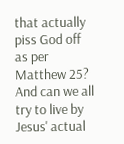that actually piss God off as per Matthew 25? And can we all try to live by Jesus' actual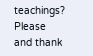teachings? Please and thank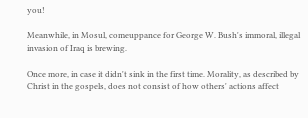you!

Meanwhile, in Mosul, comeuppance for George W. Bush's immoral, illegal invasion of Iraq is brewing.

Once more, in case it didn't sink in the first time. Morality, as described by Christ in the gospels, does not consist of how others' actions affect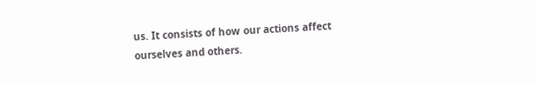us. It consists of how our actions affect ourselves and others.